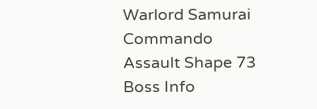Warlord Samurai
Commando Assault Shape 73
Boss Info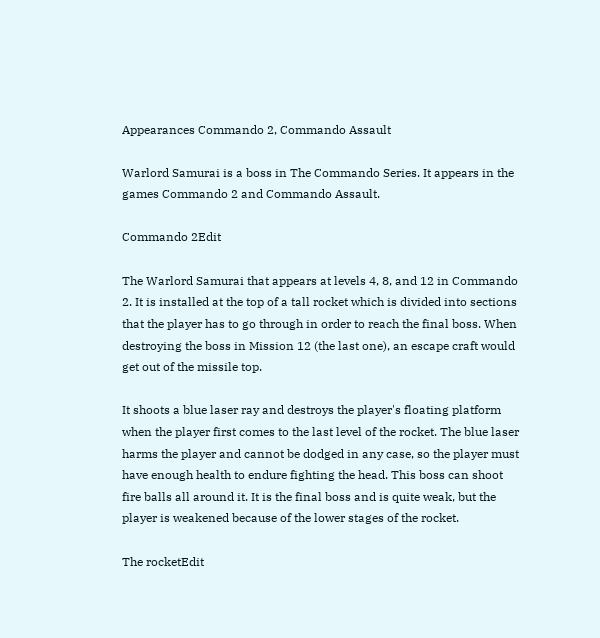Appearances Commando 2, Commando Assault

Warlord Samurai is a boss in The Commando Series. It appears in the games Commando 2 and Commando Assault.

Commando 2Edit

The Warlord Samurai that appears at levels 4, 8, and 12 in Commando 2. It is installed at the top of a tall rocket which is divided into sections that the player has to go through in order to reach the final boss. When destroying the boss in Mission 12 (the last one), an escape craft would get out of the missile top.

It shoots a blue laser ray and destroys the player's floating platform when the player first comes to the last level of the rocket. The blue laser harms the player and cannot be dodged in any case, so the player must have enough health to endure fighting the head. This boss can shoot fire balls all around it. It is the final boss and is quite weak, but the player is weakened because of the lower stages of the rocket.

The rocketEdit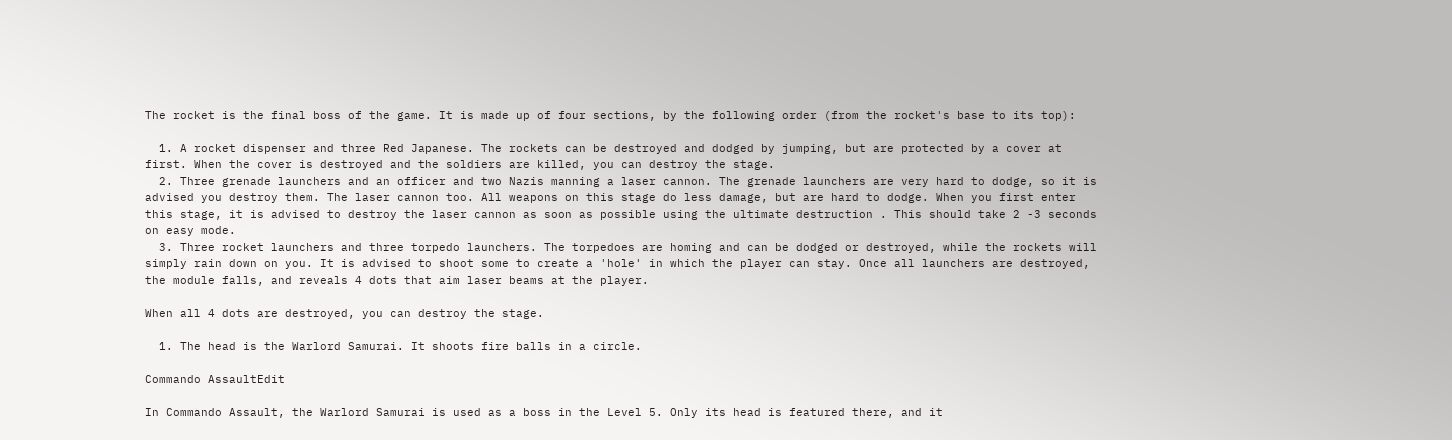The rocket is the final boss of the game. It is made up of four sections, by the following order (from the rocket's base to its top):

  1. A rocket dispenser and three Red Japanese. The rockets can be destroyed and dodged by jumping, but are protected by a cover at first. When the cover is destroyed and the soldiers are killed, you can destroy the stage.
  2. Three grenade launchers and an officer and two Nazis manning a laser cannon. The grenade launchers are very hard to dodge, so it is advised you destroy them. The laser cannon too. All weapons on this stage do less damage, but are hard to dodge. When you first enter this stage, it is advised to destroy the laser cannon as soon as possible using the ultimate destruction . This should take 2 -3 seconds on easy mode.
  3. Three rocket launchers and three torpedo launchers. The torpedoes are homing and can be dodged or destroyed, while the rockets will simply rain down on you. It is advised to shoot some to create a 'hole' in which the player can stay. Once all launchers are destroyed, the module falls, and reveals 4 dots that aim laser beams at the player.

When all 4 dots are destroyed, you can destroy the stage.

  1. The head is the Warlord Samurai. It shoots fire balls in a circle.

Commando AssaultEdit

In Commando Assault, the Warlord Samurai is used as a boss in the Level 5. Only its head is featured there, and it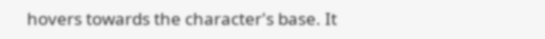hovers towards the character's base. It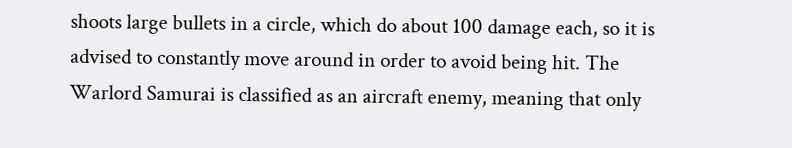shoots large bullets in a circle, which do about 100 damage each, so it is advised to constantly move around in order to avoid being hit. The Warlord Samurai is classified as an aircraft enemy, meaning that only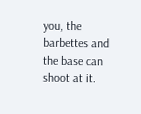you, the barbettes and the base can shoot at it.